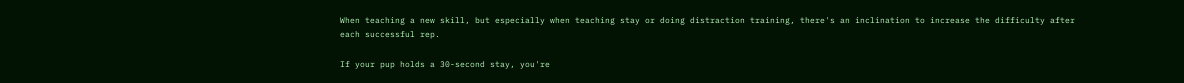When teaching a new skill, but especially when teaching stay or doing distraction training, there's an inclination to increase the difficulty after each successful rep.

If your pup holds a 30-second stay, you're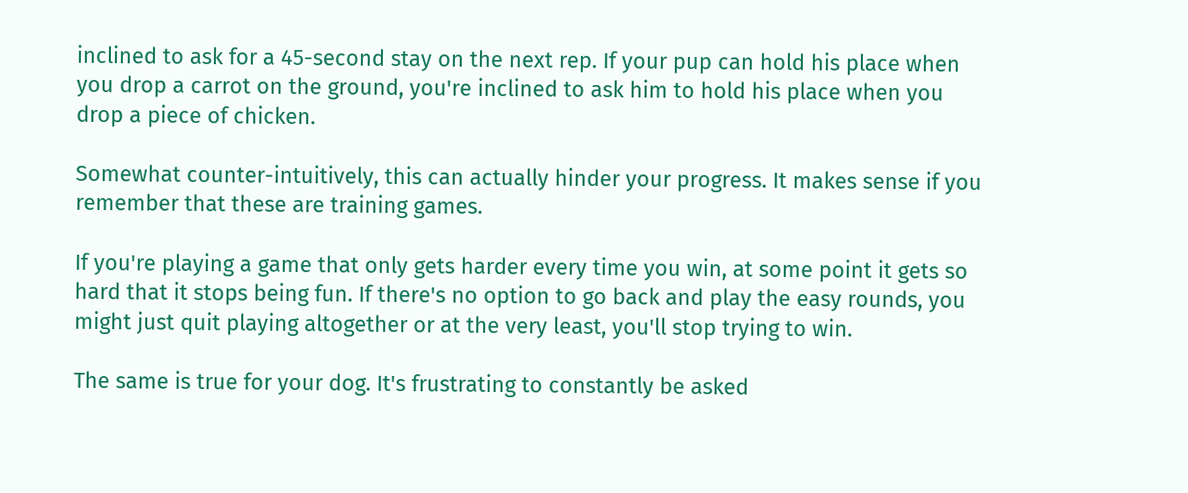inclined to ask for a 45-second stay on the next rep. If your pup can hold his place when you drop a carrot on the ground, you're inclined to ask him to hold his place when you drop a piece of chicken.

Somewhat counter-intuitively, this can actually hinder your progress. It makes sense if you remember that these are training games.

If you're playing a game that only gets harder every time you win, at some point it gets so hard that it stops being fun. If there's no option to go back and play the easy rounds, you might just quit playing altogether or at the very least, you'll stop trying to win.

The same is true for your dog. It's frustrating to constantly be asked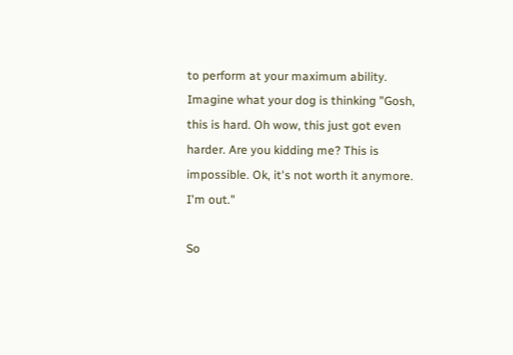to perform at your maximum ability. Imagine what your dog is thinking "Gosh, this is hard. Oh wow, this just got even harder. Are you kidding me? This is impossible. Ok, it's not worth it anymore. I'm out."

So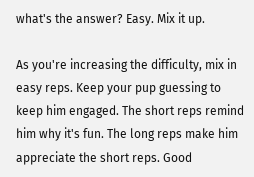what's the answer? Easy. Mix it up.

As you're increasing the difficulty, mix in easy reps. Keep your pup guessing to keep him engaged. The short reps remind him why it's fun. The long reps make him appreciate the short reps. Good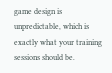game design is unpredictable, which is exactly what your training sessions should be.